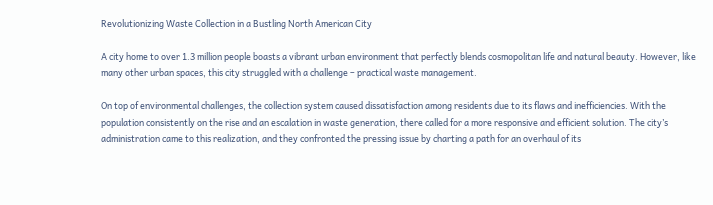Revolutionizing Waste Collection in a Bustling North American City

A city home to over 1.3 million people boasts a vibrant urban environment that perfectly blends cosmopolitan life and natural beauty. However, like many other urban spaces, this city struggled with a challenge – practical waste management.

On top of environmental challenges, the collection system caused dissatisfaction among residents due to its flaws and inefficiencies. With the population consistently on the rise and an escalation in waste generation, there called for a more responsive and efficient solution. The city’s administration came to this realization, and they confronted the pressing issue by charting a path for an overhaul of its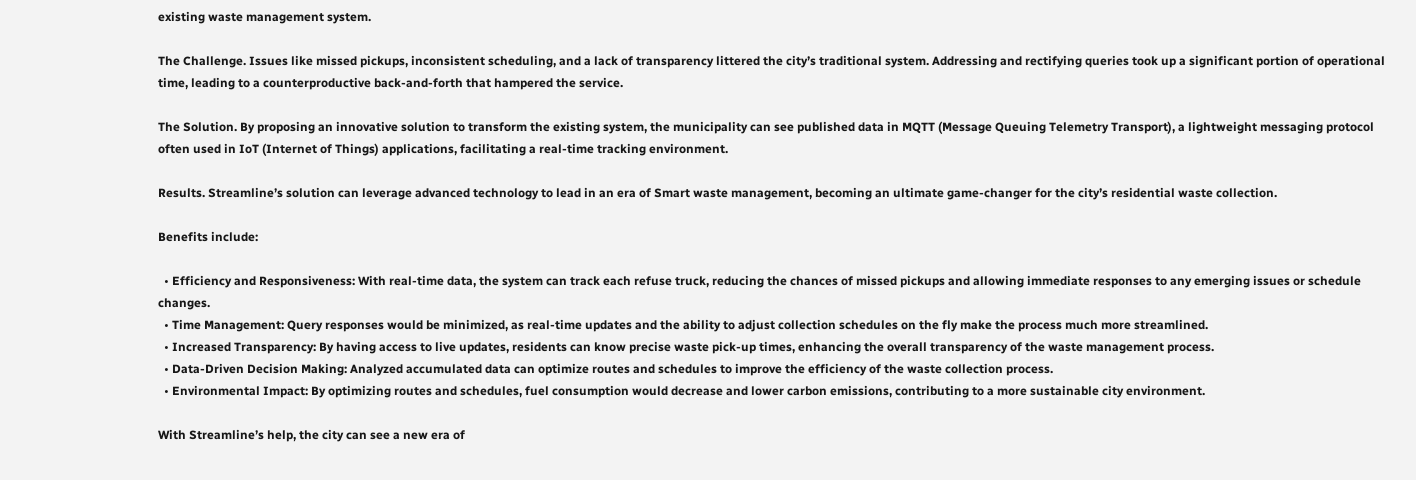existing waste management system.

The Challenge. Issues like missed pickups, inconsistent scheduling, and a lack of transparency littered the city’s traditional system. Addressing and rectifying queries took up a significant portion of operational time, leading to a counterproductive back-and-forth that hampered the service.

The Solution. By proposing an innovative solution to transform the existing system, the municipality can see published data in MQTT (Message Queuing Telemetry Transport), a lightweight messaging protocol often used in IoT (Internet of Things) applications, facilitating a real-time tracking environment.

Results. Streamline’s solution can leverage advanced technology to lead in an era of Smart waste management, becoming an ultimate game-changer for the city’s residential waste collection.

Benefits include:

  • Efficiency and Responsiveness: With real-time data, the system can track each refuse truck, reducing the chances of missed pickups and allowing immediate responses to any emerging issues or schedule changes.
  • Time Management: Query responses would be minimized, as real-time updates and the ability to adjust collection schedules on the fly make the process much more streamlined.
  • Increased Transparency: By having access to live updates, residents can know precise waste pick-up times, enhancing the overall transparency of the waste management process.
  • Data-Driven Decision Making: Analyzed accumulated data can optimize routes and schedules to improve the efficiency of the waste collection process.
  • Environmental Impact: By optimizing routes and schedules, fuel consumption would decrease and lower carbon emissions, contributing to a more sustainable city environment.

With Streamline’s help, the city can see a new era of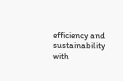efficiency and sustainability with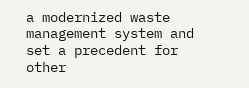a modernized waste management system and set a precedent for other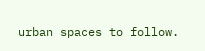urban spaces to follow.